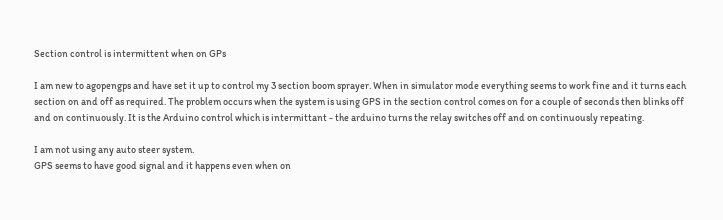Section control is intermittent when on GPs

I am new to agopengps and have set it up to control my 3 section boom sprayer. When in simulator mode everything seems to work fine and it turns each section on and off as required. The problem occurs when the system is using GPS in the section control comes on for a couple of seconds then blinks off and on continuously. It is the Arduino control which is intermittant - the arduino turns the relay switches off and on continuously repeating.

I am not using any auto steer system.
GPS seems to have good signal and it happens even when on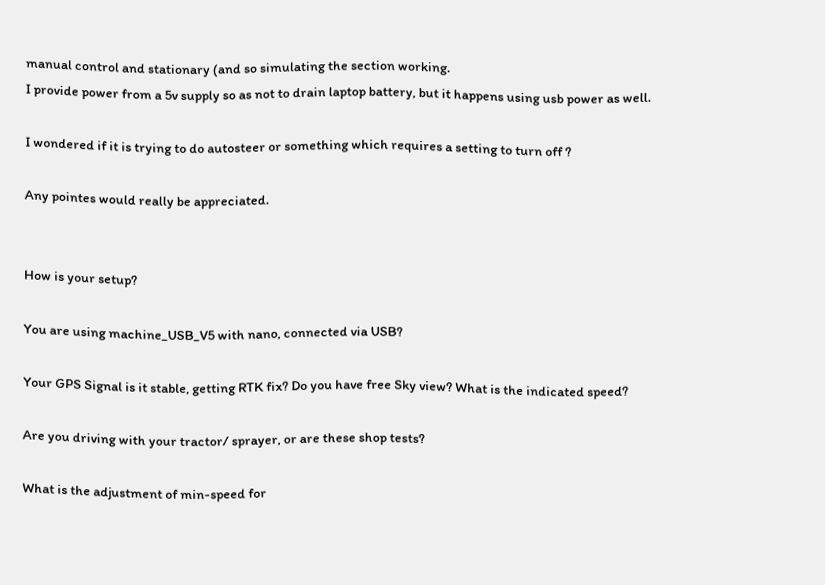manual control and stationary (and so simulating the section working.
I provide power from a 5v supply so as not to drain laptop battery, but it happens using usb power as well.

I wondered if it is trying to do autosteer or something which requires a setting to turn off ?

Any pointes would really be appreciated.


How is your setup?

You are using machine_USB_V5 with nano, connected via USB?

Your GPS Signal is it stable, getting RTK fix? Do you have free Sky view? What is the indicated speed?

Are you driving with your tractor/ sprayer, or are these shop tests?

What is the adjustment of min-speed for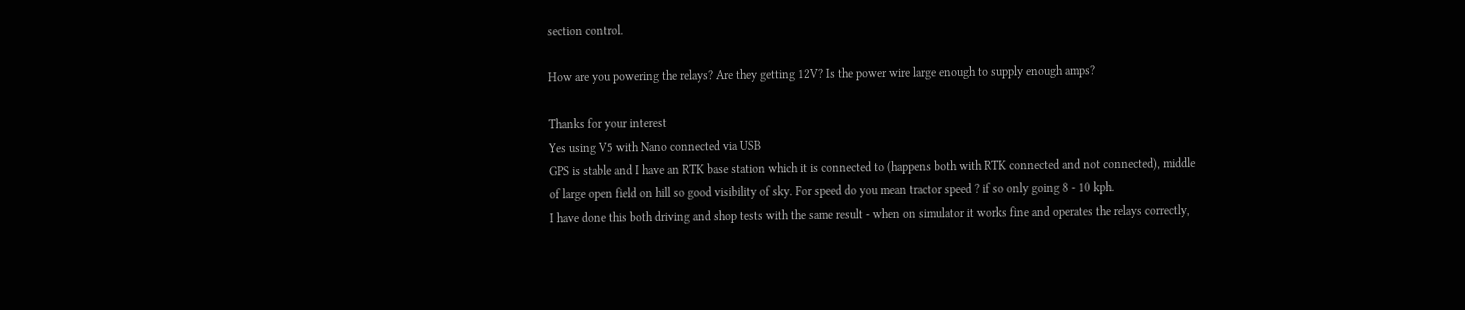section control.

How are you powering the relays? Are they getting 12V? Is the power wire large enough to supply enough amps?

Thanks for your interest
Yes using V5 with Nano connected via USB
GPS is stable and I have an RTK base station which it is connected to (happens both with RTK connected and not connected), middle of large open field on hill so good visibility of sky. For speed do you mean tractor speed ? if so only going 8 - 10 kph.
I have done this both driving and shop tests with the same result - when on simulator it works fine and operates the relays correctly,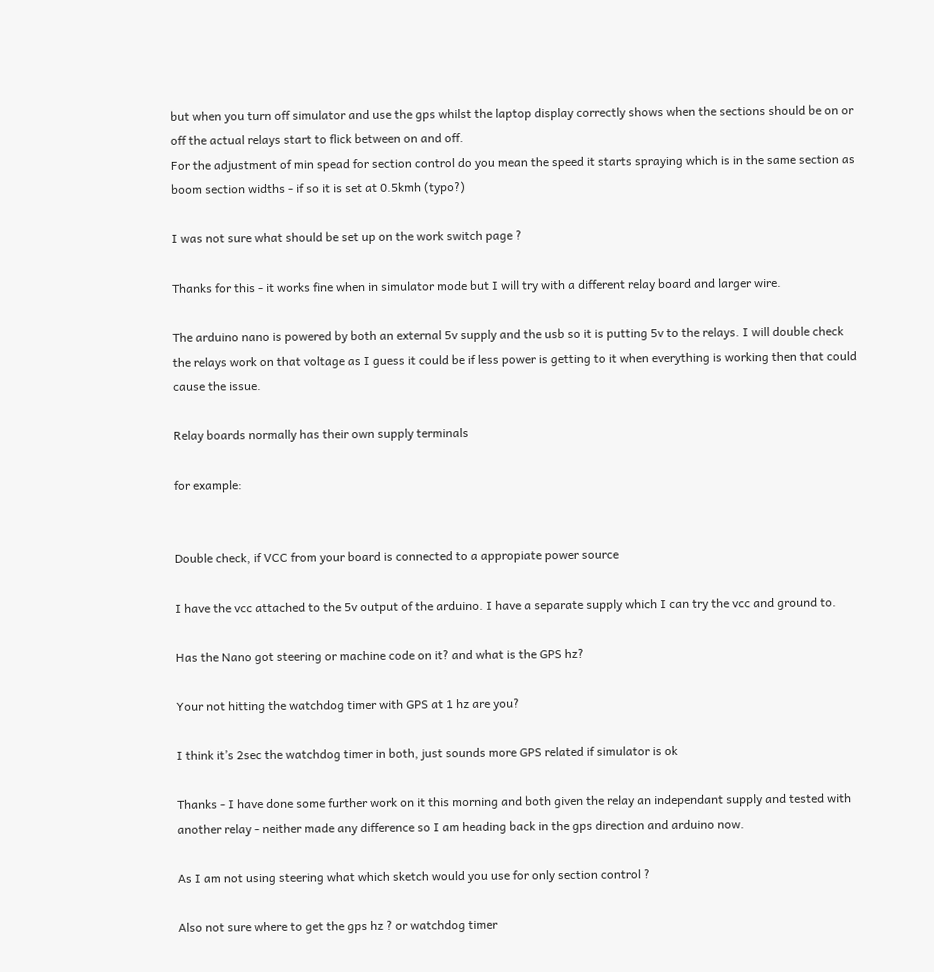but when you turn off simulator and use the gps whilst the laptop display correctly shows when the sections should be on or off the actual relays start to flick between on and off.
For the adjustment of min spead for section control do you mean the speed it starts spraying which is in the same section as boom section widths - if so it is set at 0.5kmh (typo?)

I was not sure what should be set up on the work switch page ?

Thanks for this - it works fine when in simulator mode but I will try with a different relay board and larger wire.

The arduino nano is powered by both an external 5v supply and the usb so it is putting 5v to the relays. I will double check the relays work on that voltage as I guess it could be if less power is getting to it when everything is working then that could cause the issue.

Relay boards normally has their own supply terminals

for example:


Double check, if VCC from your board is connected to a appropiate power source

I have the vcc attached to the 5v output of the arduino. I have a separate supply which I can try the vcc and ground to.

Has the Nano got steering or machine code on it? and what is the GPS hz?

Your not hitting the watchdog timer with GPS at 1 hz are you?

I think it’s 2sec the watchdog timer in both, just sounds more GPS related if simulator is ok

Thanks - I have done some further work on it this morning and both given the relay an independant supply and tested with another relay - neither made any difference so I am heading back in the gps direction and arduino now.

As I am not using steering what which sketch would you use for only section control ?

Also not sure where to get the gps hz ? or watchdog timer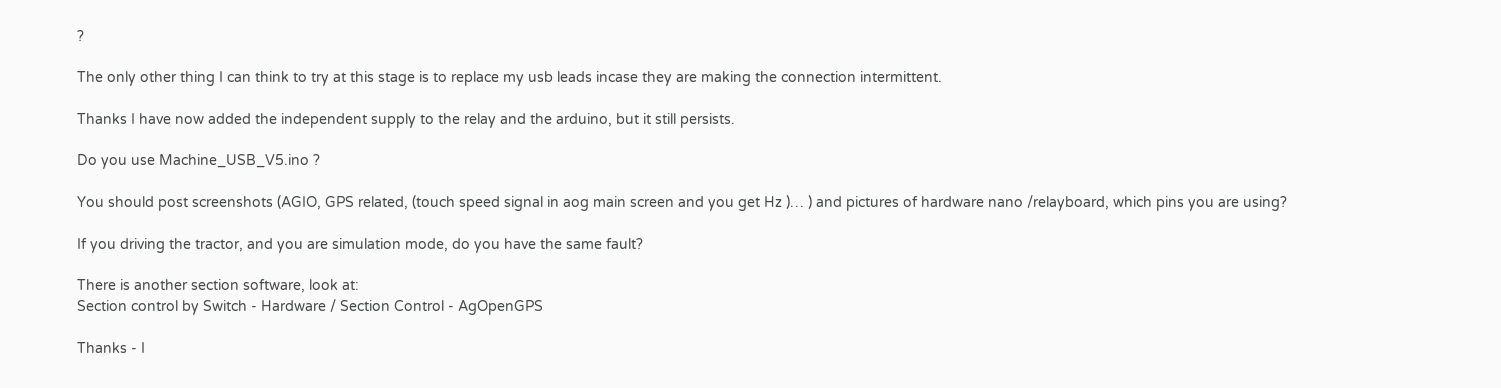?

The only other thing I can think to try at this stage is to replace my usb leads incase they are making the connection intermittent.

Thanks I have now added the independent supply to the relay and the arduino, but it still persists.

Do you use Machine_USB_V5.ino ?

You should post screenshots (AGIO, GPS related, (touch speed signal in aog main screen and you get Hz )… ) and pictures of hardware nano /relayboard, which pins you are using?

If you driving the tractor, and you are simulation mode, do you have the same fault?

There is another section software, look at:
Section control by Switch - Hardware / Section Control - AgOpenGPS

Thanks - I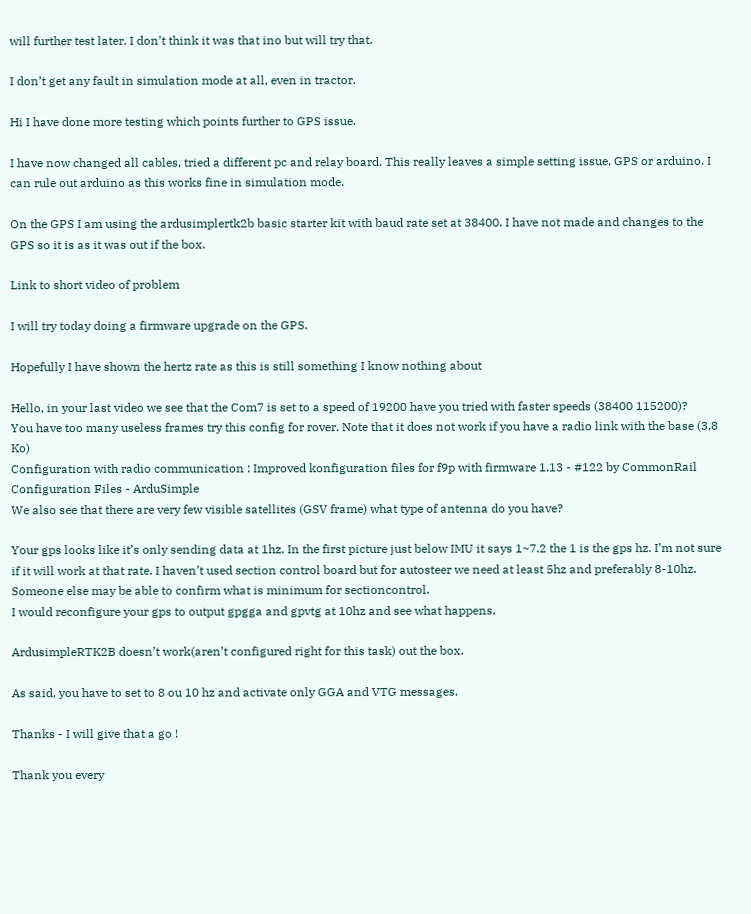will further test later. I don’t think it was that ino but will try that.

I don’t get any fault in simulation mode at all, even in tractor.

Hi I have done more testing which points further to GPS issue.

I have now changed all cables, tried a different pc and relay board. This really leaves a simple setting issue, GPS or arduino. I can rule out arduino as this works fine in simulation mode.

On the GPS I am using the ardusimplertk2b basic starter kit with baud rate set at 38400. I have not made and changes to the GPS so it is as it was out if the box.

Link to short video of problem

I will try today doing a firmware upgrade on the GPS.

Hopefully I have shown the hertz rate as this is still something I know nothing about

Hello, in your last video we see that the Com7 is set to a speed of 19200 have you tried with faster speeds (38400 115200)?
You have too many useless frames try this config for rover. Note that it does not work if you have a radio link with the base (3,8 Ko)
Configuration with radio communication : Improved konfiguration files for f9p with firmware 1.13 - #122 by CommonRail
Configuration Files - ArduSimple
We also see that there are very few visible satellites (GSV frame) what type of antenna do you have?

Your gps looks like it’s only sending data at 1hz. In the first picture just below IMU it says 1~7.2 the 1 is the gps hz. I’m not sure if it will work at that rate. I haven’t used section control board but for autosteer we need at least 5hz and preferably 8-10hz. Someone else may be able to confirm what is minimum for sectioncontrol.
I would reconfigure your gps to output gpgga and gpvtg at 10hz and see what happens.

ArdusimpleRTK2B doesn’t work(aren’t configured right for this task) out the box.

As said, you have to set to 8 ou 10 hz and activate only GGA and VTG messages.

Thanks - I will give that a go !

Thank you every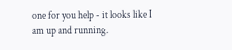one for you help - it looks like I am up and running.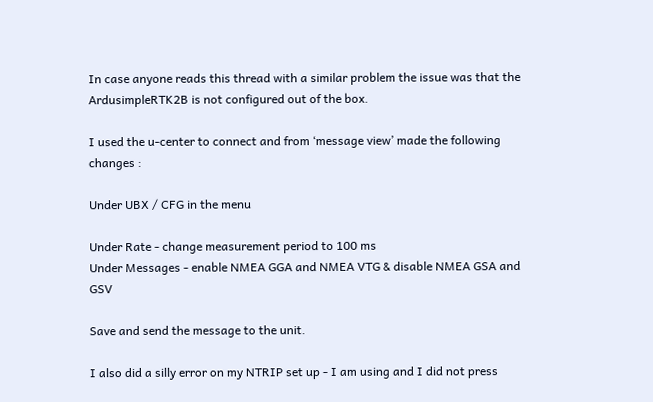In case anyone reads this thread with a similar problem the issue was that the ArdusimpleRTK2B is not configured out of the box.

I used the u-center to connect and from ‘message view’ made the following changes :

Under UBX / CFG in the menu

Under Rate - change measurement period to 100 ms
Under Messages - enable NMEA GGA and NMEA VTG & disable NMEA GSA and GSV

Save and send the message to the unit.

I also did a silly error on my NTRIP set up - I am using and I did not press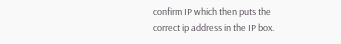confirm IP which then puts the correct ip address in the IP box.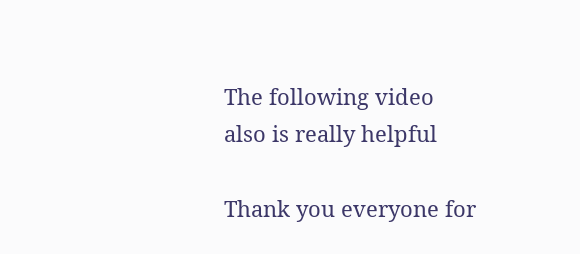The following video also is really helpful

Thank you everyone for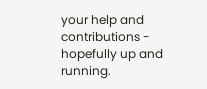your help and contributions - hopefully up and running.